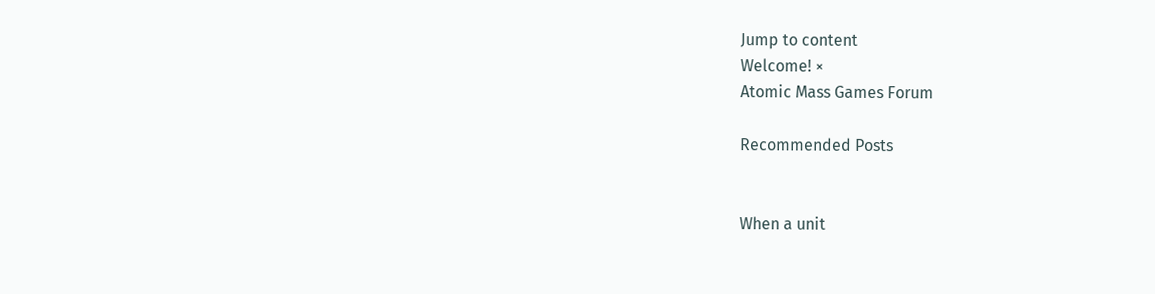Jump to content
Welcome! ×
Atomic Mass Games Forum

Recommended Posts


When a unit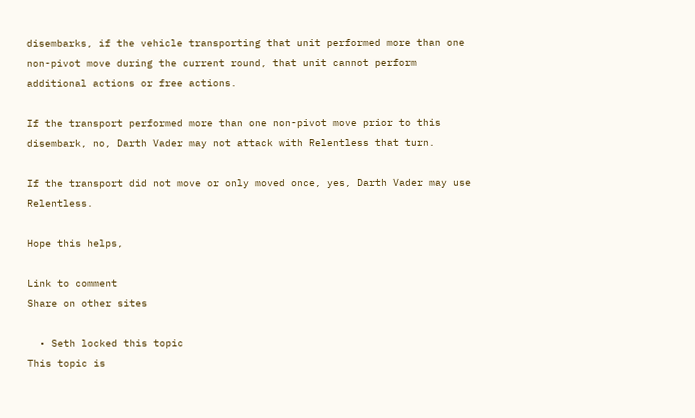disembarks, if the vehicle transporting that unit performed more than one non-pivot move during the current round, that unit cannot perform additional actions or free actions.

If the transport performed more than one non-pivot move prior to this disembark, no, Darth Vader may not attack with Relentless that turn.

If the transport did not move or only moved once, yes, Darth Vader may use Relentless.

Hope this helps,

Link to comment
Share on other sites

  • Seth locked this topic
This topic is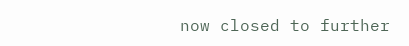now closed to further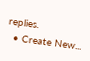replies.
  • Create New...